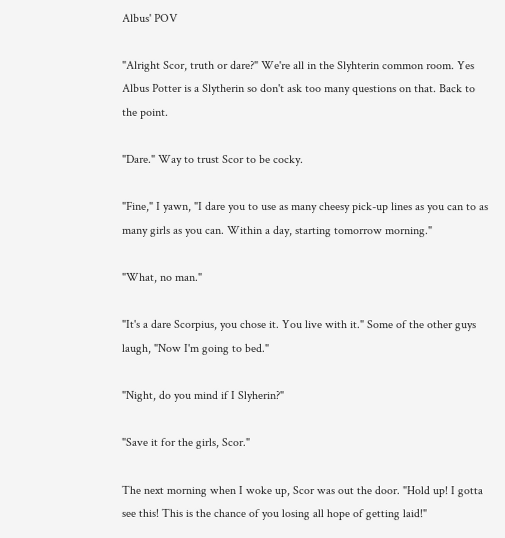Albus' POV

"Alright Scor, truth or dare?" We're all in the Slyhterin common room. Yes Albus Potter is a Slytherin so don't ask too many questions on that. Back to the point.

"Dare." Way to trust Scor to be cocky.

"Fine," I yawn, "I dare you to use as many cheesy pick-up lines as you can to as many girls as you can. Within a day, starting tomorrow morning."

"What, no man."

"It's a dare Scorpius, you chose it. You live with it." Some of the other guys laugh, "Now I'm going to bed."

"Night, do you mind if I Slyherin?"

"Save it for the girls, Scor."

The next morning when I woke up, Scor was out the door. "Hold up! I gotta see this! This is the chance of you losing all hope of getting laid!"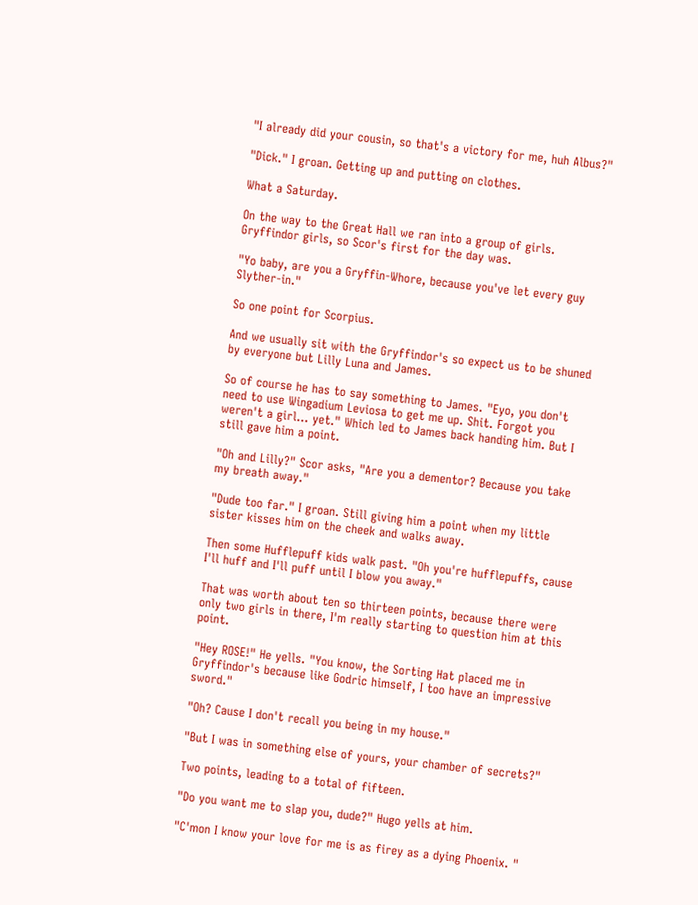"I already did your cousin, so that's a victory for me, huh Albus?"

"Dick." I groan. Getting up and putting on clothes.

What a Saturday.

On the way to the Great Hall we ran into a group of girls. Gryffindor girls, so Scor's first for the day was.

"Yo baby, are you a Gryffin-Whore, because you've let every guy Slyther-in."

So one point for Scorpius.

And we usually sit with the Gryffindor's so expect us to be shuned by everyone but Lilly Luna and James.

So of course he has to say something to James. "Eyo, you don't need to use Wingadium Leviosa to get me up. Shit. Forgot you weren't a girl… yet." Which led to James back handing him. But I still gave him a point.

"Oh and Lilly?" Scor asks, "Are you a dementor? Because you take my breath away."

"Dude too far." I groan. Still giving him a point when my little sister kisses him on the cheek and walks away.

Then some Hufflepuff kids walk past. "Oh you're hufflepuffs, cause I'll huff and I'll puff until I blow you away."

That was worth about ten so thirteen points, because there were only two girls in there, I'm really starting to question him at this point.

"Hey ROSE!" He yells. "You know, the Sorting Hat placed me in Gryffindor's because like Godric himself, I too have an impressive sword."

"Oh? Cause I don't recall you being in my house."

"But I was in something else of yours, your chamber of secrets?"

Two points, leading to a total of fifteen.

"Do you want me to slap you, dude?" Hugo yells at him.

"C'mon I know your love for me is as firey as a dying Phoenix. "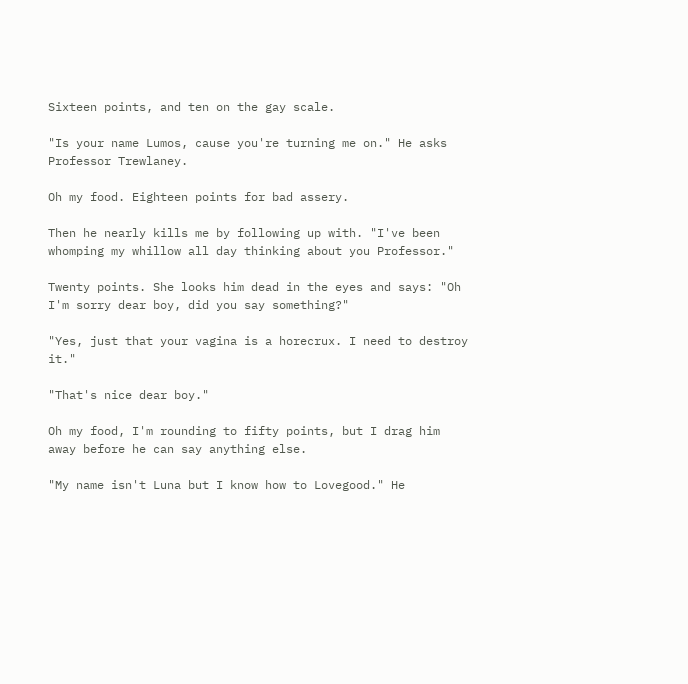Sixteen points, and ten on the gay scale.

"Is your name Lumos, cause you're turning me on." He asks Professor Trewlaney.

Oh my food. Eighteen points for bad assery.

Then he nearly kills me by following up with. "I've been whomping my whillow all day thinking about you Professor."

Twenty points. She looks him dead in the eyes and says: "Oh I'm sorry dear boy, did you say something?"

"Yes, just that your vagina is a horecrux. I need to destroy it."

"That's nice dear boy."

Oh my food, I'm rounding to fifty points, but I drag him away before he can say anything else.

"My name isn't Luna but I know how to Lovegood." He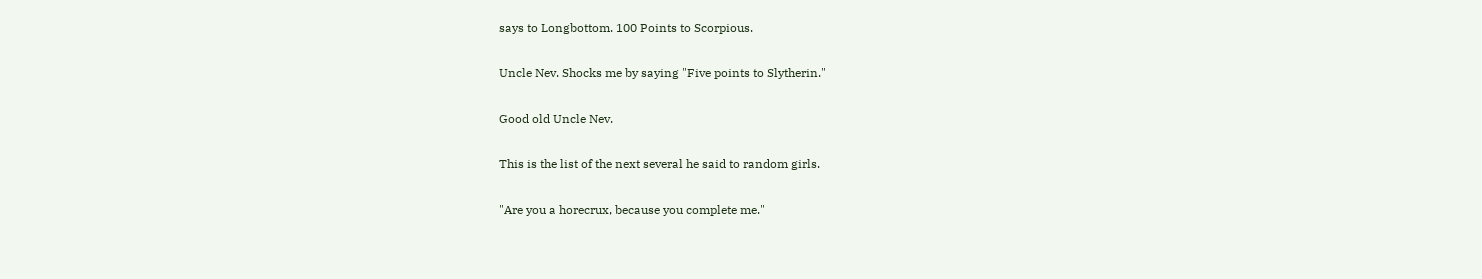says to Longbottom. 100 Points to Scorpious.

Uncle Nev. Shocks me by saying "Five points to Slytherin."

Good old Uncle Nev.

This is the list of the next several he said to random girls.

"Are you a horecrux, because you complete me."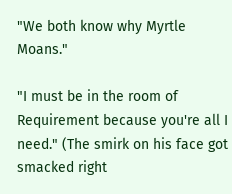"We both know why Myrtle Moans."

"I must be in the room of Requirement because you're all I need." (The smirk on his face got smacked right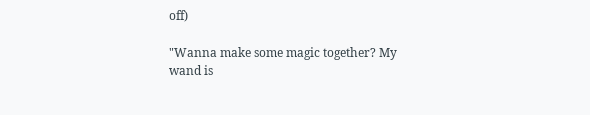off)

"Wanna make some magic together? My wand is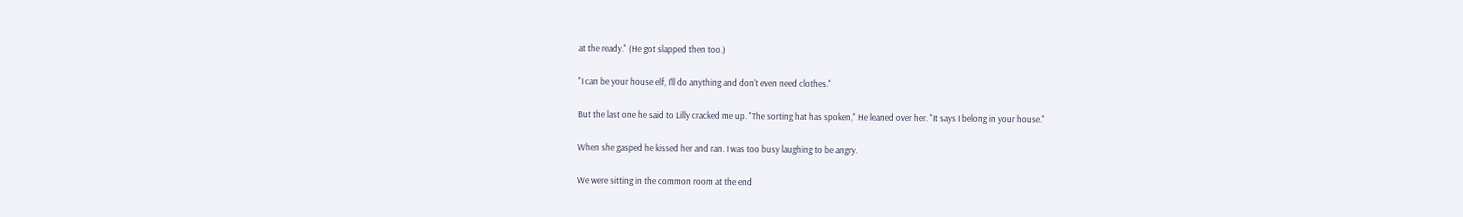at the ready." (He got slapped then too.)

"I can be your house elf, I'll do anything and don't even need clothes."

But the last one he said to Lilly cracked me up. "The sorting hat has spoken," He leaned over her. "It says I belong in your house."

When she gasped he kissed her and ran. I was too busy laughing to be angry.

We were sitting in the common room at the end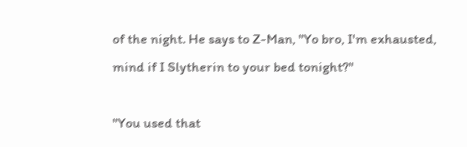of the night. He says to Z-Man, "Yo bro, I'm exhausted, mind if I Slytherin to your bed tonight?"

"You used that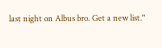last night on Albus bro. Get a new list."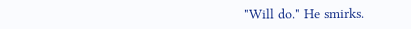"Will do." He smirks.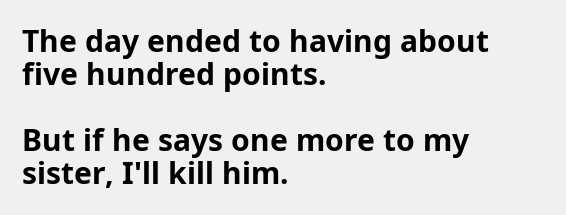The day ended to having about five hundred points.

But if he says one more to my sister, I'll kill him.